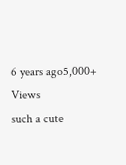6 years ago5,000+ Views
such a cute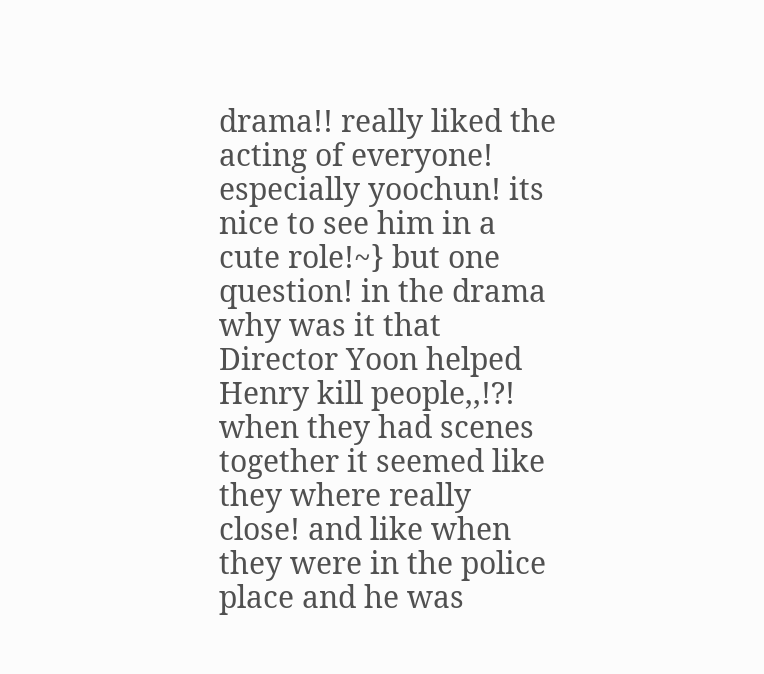drama!! really liked the acting of everyone! especially yoochun! its nice to see him in a cute role!~} but one question! in the drama why was it that Director Yoon helped Henry kill people,,!?! when they had scenes together it seemed like they where really close! and like when they were in the police place and he was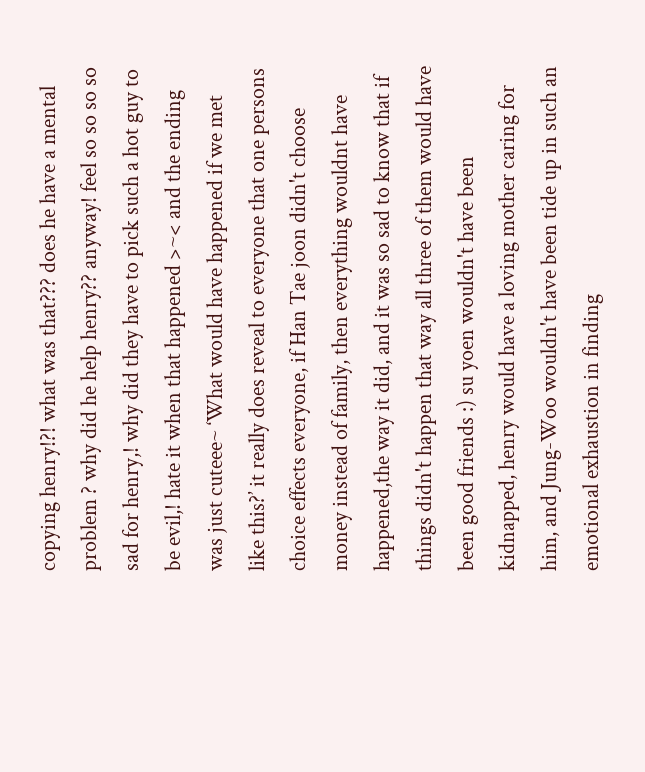copying henry!?! what was that??? does he have a mental problem ? why did he help henry?? anyway! feel so so so so sad for henry,! why did they have to pick such a hot guy to be evil,! hate it when that happened >~< and the ending was just cuteee~ ‘What would have happened if we met like this?’ it really does reveal to everyone that one persons choice effects everyone, if Han Tae joon didn't choose money instead of family, then everything wouldnt have happened,the way it did, and it was so sad to know that if things didn't happen that way all three of them would have been good friends :) su yoen wouldn't have been kidnapped, henry would have a loving mother caring for him, and Jung-Woo wouldn't have been tide up in such an emotional exhaustion in finding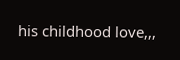his childhood love,,,